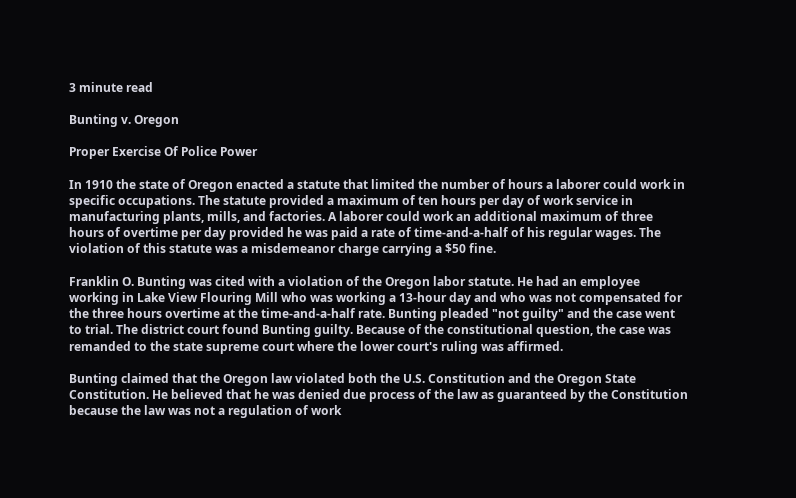3 minute read

Bunting v. Oregon

Proper Exercise Of Police Power

In 1910 the state of Oregon enacted a statute that limited the number of hours a laborer could work in specific occupations. The statute provided a maximum of ten hours per day of work service in manufacturing plants, mills, and factories. A laborer could work an additional maximum of three hours of overtime per day provided he was paid a rate of time-and-a-half of his regular wages. The violation of this statute was a misdemeanor charge carrying a $50 fine.

Franklin O. Bunting was cited with a violation of the Oregon labor statute. He had an employee working in Lake View Flouring Mill who was working a 13-hour day and who was not compensated for the three hours overtime at the time-and-a-half rate. Bunting pleaded "not guilty" and the case went to trial. The district court found Bunting guilty. Because of the constitutional question, the case was remanded to the state supreme court where the lower court's ruling was affirmed.

Bunting claimed that the Oregon law violated both the U.S. Constitution and the Oregon State Constitution. He believed that he was denied due process of the law as guaranteed by the Constitution because the law was not a regulation of work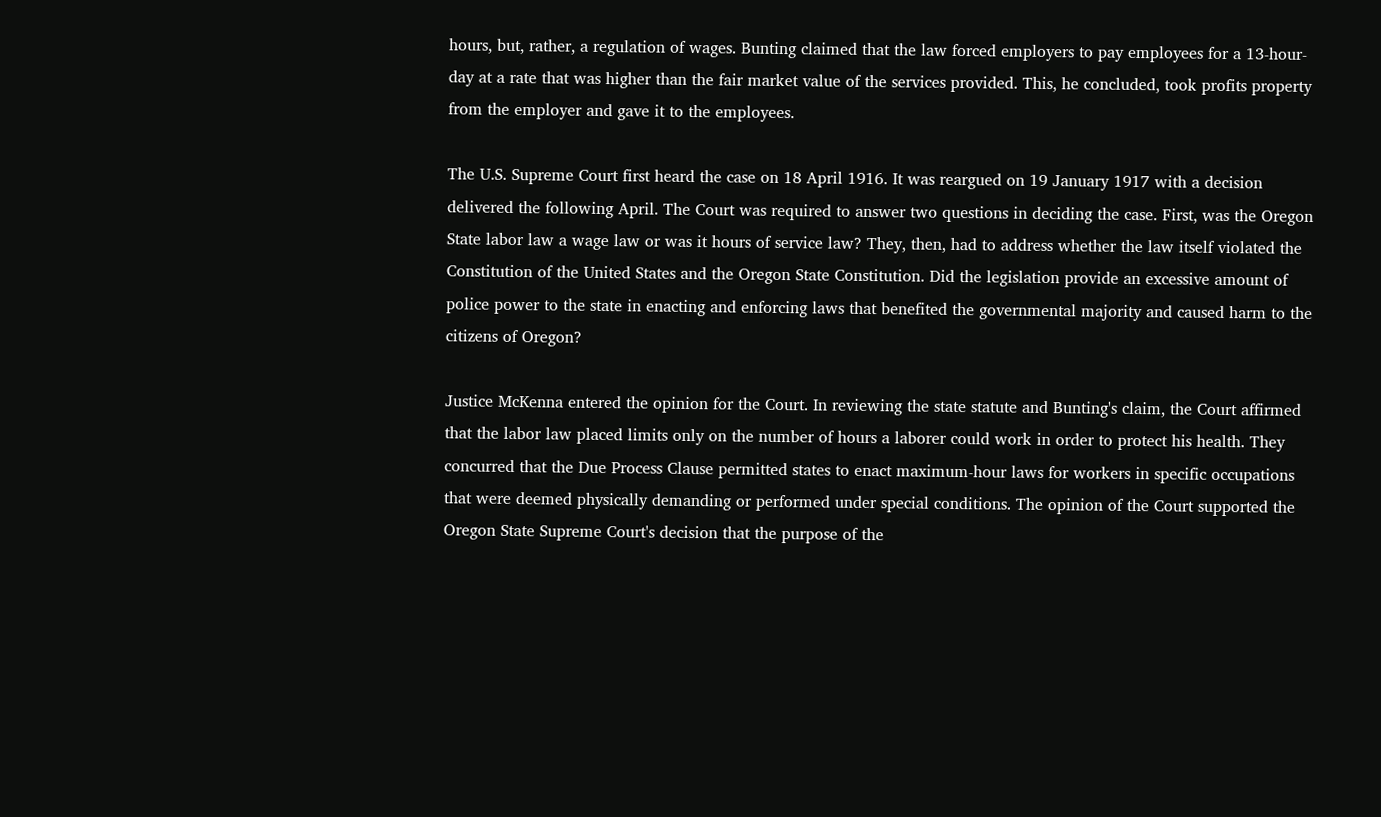hours, but, rather, a regulation of wages. Bunting claimed that the law forced employers to pay employees for a 13-hour-day at a rate that was higher than the fair market value of the services provided. This, he concluded, took profits property from the employer and gave it to the employees.

The U.S. Supreme Court first heard the case on 18 April 1916. It was reargued on 19 January 1917 with a decision delivered the following April. The Court was required to answer two questions in deciding the case. First, was the Oregon State labor law a wage law or was it hours of service law? They, then, had to address whether the law itself violated the Constitution of the United States and the Oregon State Constitution. Did the legislation provide an excessive amount of police power to the state in enacting and enforcing laws that benefited the governmental majority and caused harm to the citizens of Oregon?

Justice McKenna entered the opinion for the Court. In reviewing the state statute and Bunting's claim, the Court affirmed that the labor law placed limits only on the number of hours a laborer could work in order to protect his health. They concurred that the Due Process Clause permitted states to enact maximum-hour laws for workers in specific occupations that were deemed physically demanding or performed under special conditions. The opinion of the Court supported the Oregon State Supreme Court's decision that the purpose of the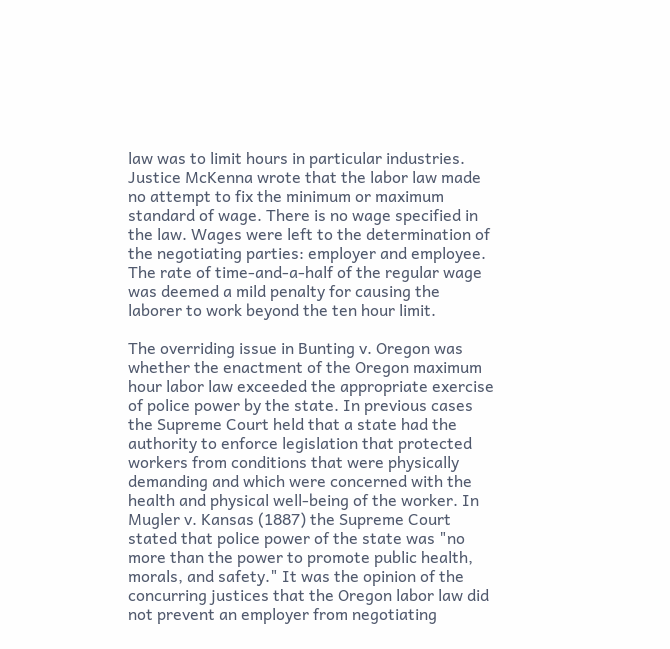law was to limit hours in particular industries. Justice McKenna wrote that the labor law made no attempt to fix the minimum or maximum standard of wage. There is no wage specified in the law. Wages were left to the determination of the negotiating parties: employer and employee. The rate of time-and-a-half of the regular wage was deemed a mild penalty for causing the laborer to work beyond the ten hour limit.

The overriding issue in Bunting v. Oregon was whether the enactment of the Oregon maximum hour labor law exceeded the appropriate exercise of police power by the state. In previous cases the Supreme Court held that a state had the authority to enforce legislation that protected workers from conditions that were physically demanding and which were concerned with the health and physical well-being of the worker. In Mugler v. Kansas (1887) the Supreme Court stated that police power of the state was "no more than the power to promote public health, morals, and safety." It was the opinion of the concurring justices that the Oregon labor law did not prevent an employer from negotiating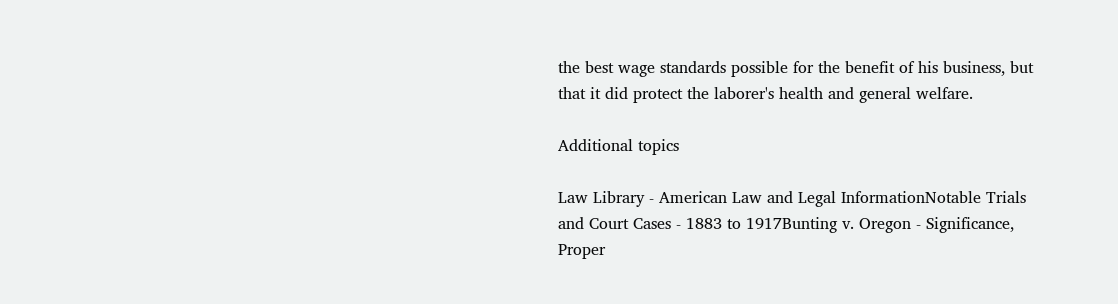the best wage standards possible for the benefit of his business, but that it did protect the laborer's health and general welfare.

Additional topics

Law Library - American Law and Legal InformationNotable Trials and Court Cases - 1883 to 1917Bunting v. Oregon - Significance, Proper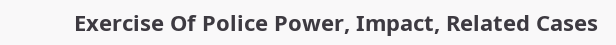Exercise Of Police Power, Impact, Related Cases